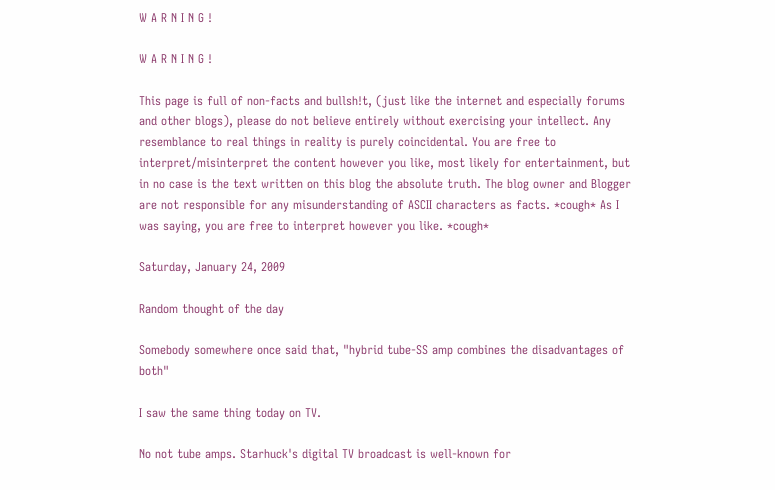W A R N I N G !

W A R N I N G !

This page is full of non-facts and bullsh!t, (just like the internet and especially forums and other blogs), please do not believe entirely without exercising your intellect. Any resemblance to real things in reality is purely coincidental. You are free to interpret/misinterpret the content however you like, most likely for entertainment, but in no case is the text written on this blog the absolute truth. The blog owner and Blogger are not responsible for any misunderstanding of ASCII characters as facts. *cough* As I was saying, you are free to interpret however you like. *cough*

Saturday, January 24, 2009

Random thought of the day

Somebody somewhere once said that, "hybrid tube-SS amp combines the disadvantages of both"

I saw the same thing today on TV.

No not tube amps. Starhuck's digital TV broadcast is well-known for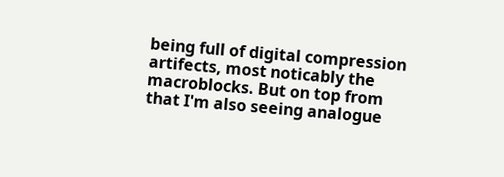being full of digital compression artifects, most noticably the macroblocks. But on top from that I'm also seeing analogue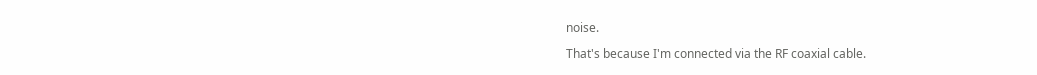noise.

That's because I'm connected via the RF coaxial cable.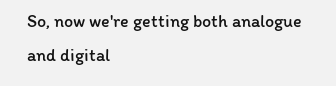So, now we're getting both analogue and digital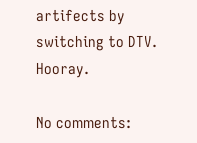artifects by switching to DTV. Hooray.

No comments: